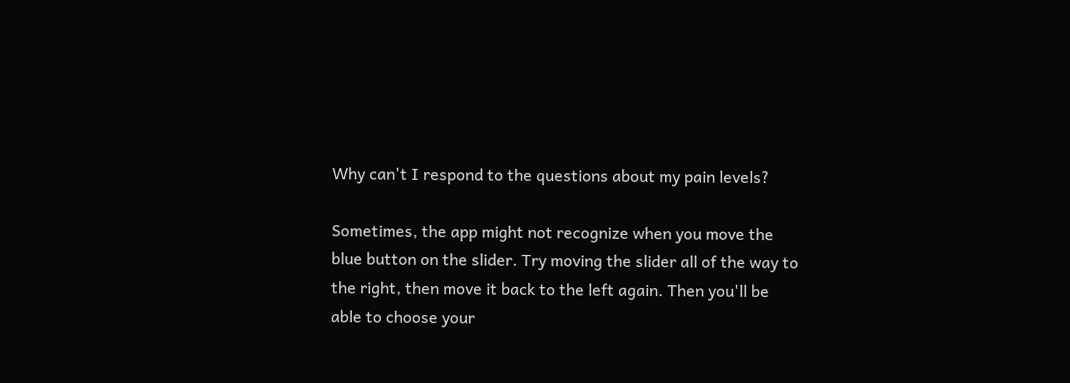Why can't I respond to the questions about my pain levels?

Sometimes, the app might not recognize when you move the blue button on the slider. Try moving the slider all of the way to the right, then move it back to the left again. Then you'll be able to choose your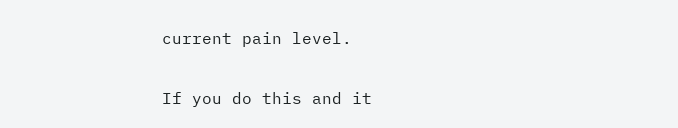current pain level.

If you do this and it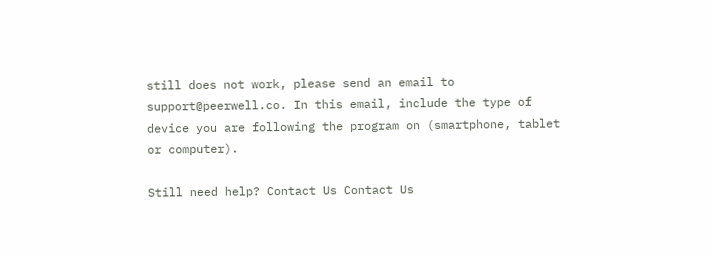still does not work, please send an email to support@peerwell.co. In this email, include the type of device you are following the program on (smartphone, tablet or computer).

Still need help? Contact Us Contact Us